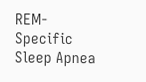REM-Specific Sleep Apnea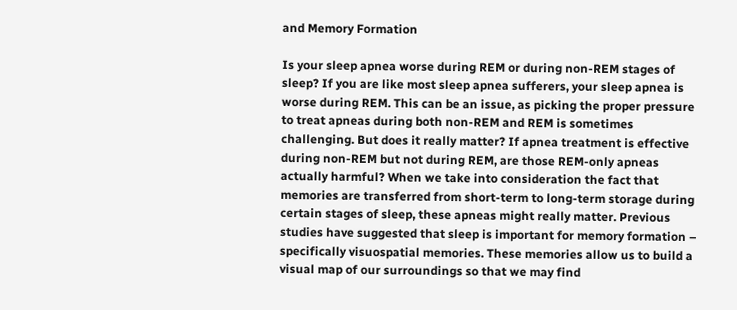and Memory Formation

Is your sleep apnea worse during REM or during non-REM stages of sleep? If you are like most sleep apnea sufferers, your sleep apnea is worse during REM. This can be an issue, as picking the proper pressure to treat apneas during both non-REM and REM is sometimes challenging. But does it really matter? If apnea treatment is effective during non-REM but not during REM, are those REM-only apneas actually harmful? When we take into consideration the fact that memories are transferred from short-term to long-term storage during certain stages of sleep, these apneas might really matter. Previous studies have suggested that sleep is important for memory formation – specifically visuospatial memories. These memories allow us to build a visual map of our surroundings so that we may find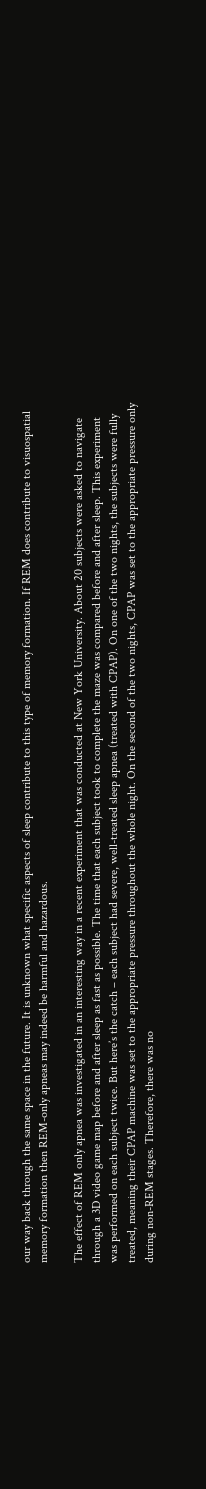our way back through the same space in the future. It is unknown what specific aspects of sleep contribute to this type of memory formation. If REM does contribute to visuospatial memory formation then REM-only apneas may indeed be harmful and hazardous.

The effect of REM only apnea was investigated in an interesting way in a recent experiment that was conducted at New York University. About 20 subjects were asked to navigate through a 3D video game map before and after sleep as fast as possible. The time that each subject took to complete the maze was compared before and after sleep. This experiment was performed on each subject twice. But here’s the catch – each subject had severe, well-treated sleep apnea (treated with CPAP). On one of the two nights, the subjects were fully treated, meaning their CPAP machine was set to the appropriate pressure throughout the whole night. On the second of the two nights, CPAP was set to the appropriate pressure only during non-REM stages. Therefore, there was no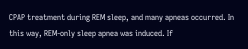CPAP treatment during REM sleep, and many apneas occurred. In this way, REM-only sleep apnea was induced. If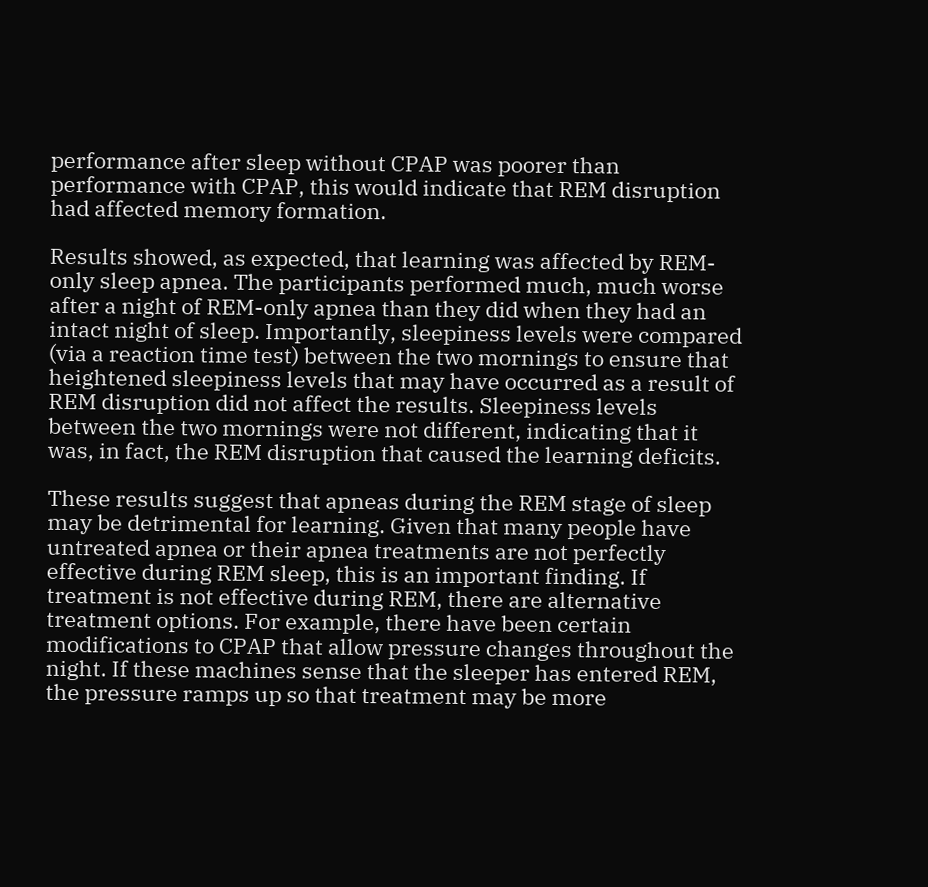performance after sleep without CPAP was poorer than performance with CPAP, this would indicate that REM disruption had affected memory formation.

Results showed, as expected, that learning was affected by REM-only sleep apnea. The participants performed much, much worse after a night of REM-only apnea than they did when they had an intact night of sleep. Importantly, sleepiness levels were compared (via a reaction time test) between the two mornings to ensure that heightened sleepiness levels that may have occurred as a result of REM disruption did not affect the results. Sleepiness levels between the two mornings were not different, indicating that it was, in fact, the REM disruption that caused the learning deficits.

These results suggest that apneas during the REM stage of sleep may be detrimental for learning. Given that many people have untreated apnea or their apnea treatments are not perfectly effective during REM sleep, this is an important finding. If treatment is not effective during REM, there are alternative treatment options. For example, there have been certain modifications to CPAP that allow pressure changes throughout the night. If these machines sense that the sleeper has entered REM, the pressure ramps up so that treatment may be more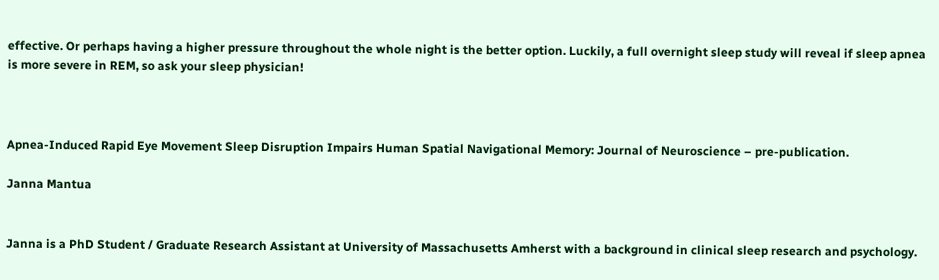effective. Or perhaps having a higher pressure throughout the whole night is the better option. Luckily, a full overnight sleep study will reveal if sleep apnea is more severe in REM, so ask your sleep physician!



Apnea-Induced Rapid Eye Movement Sleep Disruption Impairs Human Spatial Navigational Memory: Journal of Neuroscience – pre-publication.

Janna Mantua


Janna is a PhD Student / Graduate Research Assistant at University of Massachusetts Amherst with a background in clinical sleep research and psychology.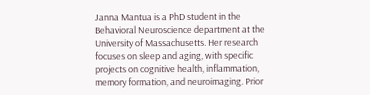Janna Mantua is a PhD student in the Behavioral Neuroscience department at the University of Massachusetts. Her research focuses on sleep and aging, with specific projects on cognitive health, inflammation, memory formation, and neuroimaging. Prior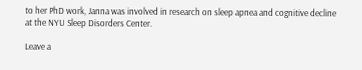to her PhD work, Janna was involved in research on sleep apnea and cognitive decline at the NYU Sleep Disorders Center.

Leave a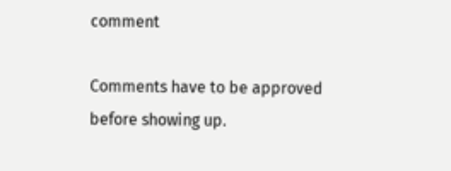comment

Comments have to be approved before showing up.